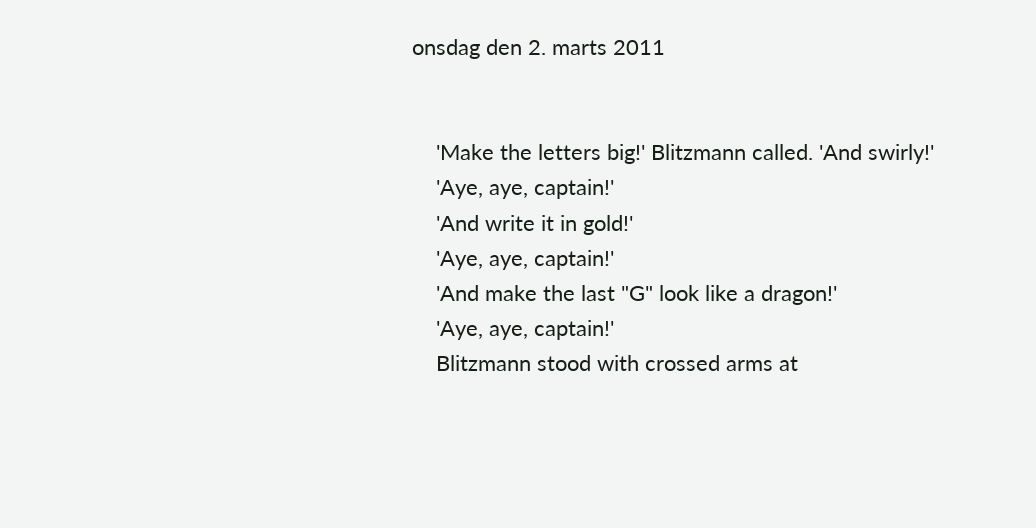onsdag den 2. marts 2011


    'Make the letters big!' Blitzmann called. 'And swirly!'
    'Aye, aye, captain!'
    'And write it in gold!'
    'Aye, aye, captain!'
    'And make the last "G" look like a dragon!'
    'Aye, aye, captain!'
    Blitzmann stood with crossed arms at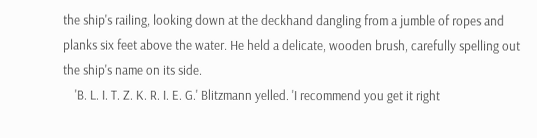the ship's railing, looking down at the deckhand dangling from a jumble of ropes and planks six feet above the water. He held a delicate, wooden brush, carefully spelling out the ship's name on its side.
    'B. L. I. T. Z. K. R. I. E. G.' Blitzmann yelled. 'I recommend you get it right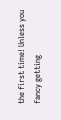the first time! Unless you fancy getting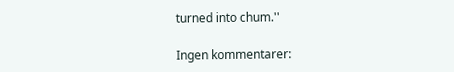turned into chum.''

Ingen kommentarer: